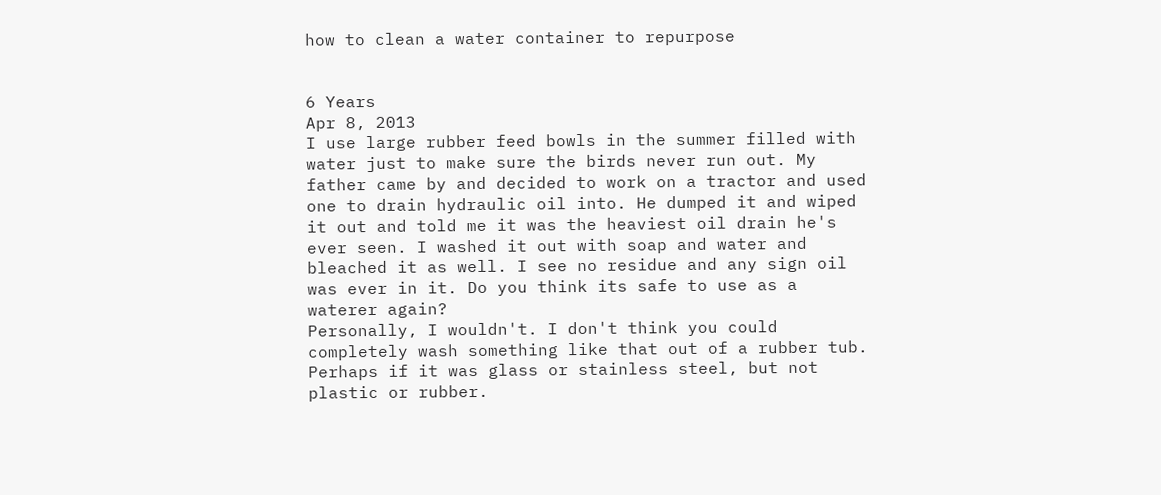how to clean a water container to repurpose


6 Years
Apr 8, 2013
I use large rubber feed bowls in the summer filled with water just to make sure the birds never run out. My father came by and decided to work on a tractor and used one to drain hydraulic oil into. He dumped it and wiped it out and told me it was the heaviest oil drain he's ever seen. I washed it out with soap and water and bleached it as well. I see no residue and any sign oil was ever in it. Do you think its safe to use as a waterer again?
Personally, I wouldn't. I don't think you could completely wash something like that out of a rubber tub. Perhaps if it was glass or stainless steel, but not plastic or rubber.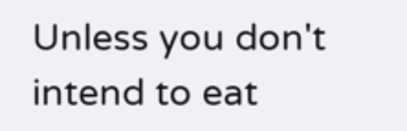Unless you don't intend to eat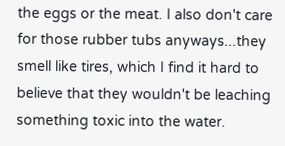the eggs or the meat. I also don't care for those rubber tubs anyways...they smell like tires, which I find it hard to believe that they wouldn't be leaching something toxic into the water.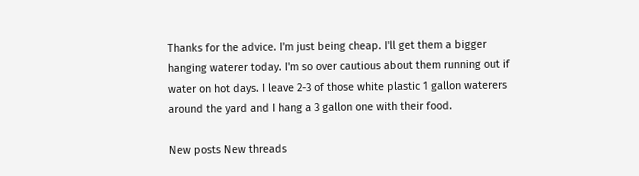Thanks for the advice. I'm just being cheap. I'll get them a bigger hanging waterer today. I'm so over cautious about them running out if water on hot days. I leave 2-3 of those white plastic 1 gallon waterers around the yard and I hang a 3 gallon one with their food.

New posts New threads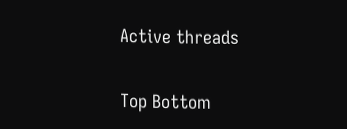Active threads

Top Bottom